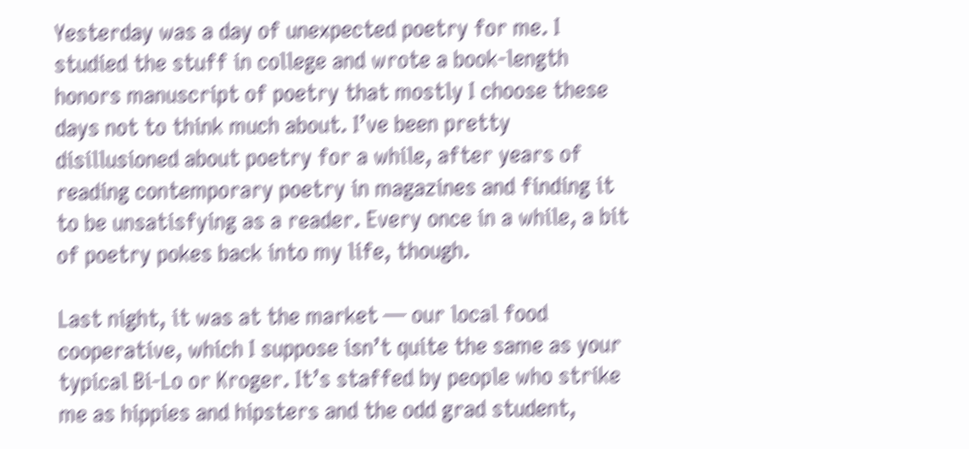Yesterday was a day of unexpected poetry for me. I studied the stuff in college and wrote a book-length honors manuscript of poetry that mostly I choose these days not to think much about. I’ve been pretty disillusioned about poetry for a while, after years of reading contemporary poetry in magazines and finding it to be unsatisfying as a reader. Every once in a while, a bit of poetry pokes back into my life, though.

Last night, it was at the market — our local food cooperative, which I suppose isn’t quite the same as your typical Bi-Lo or Kroger. It’s staffed by people who strike me as hippies and hipsters and the odd grad student,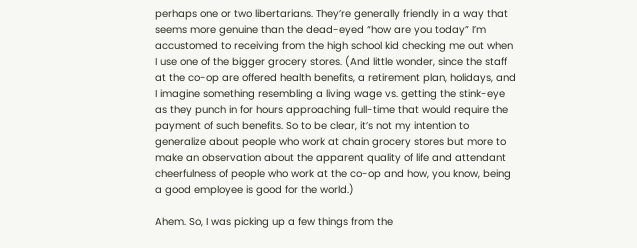perhaps one or two libertarians. They’re generally friendly in a way that seems more genuine than the dead-eyed “how are you today” I’m accustomed to receiving from the high school kid checking me out when I use one of the bigger grocery stores. (And little wonder, since the staff at the co-op are offered health benefits, a retirement plan, holidays, and I imagine something resembling a living wage vs. getting the stink-eye as they punch in for hours approaching full-time that would require the payment of such benefits. So to be clear, it’s not my intention to generalize about people who work at chain grocery stores but more to make an observation about the apparent quality of life and attendant cheerfulness of people who work at the co-op and how, you know, being a good employee is good for the world.)

Ahem. So, I was picking up a few things from the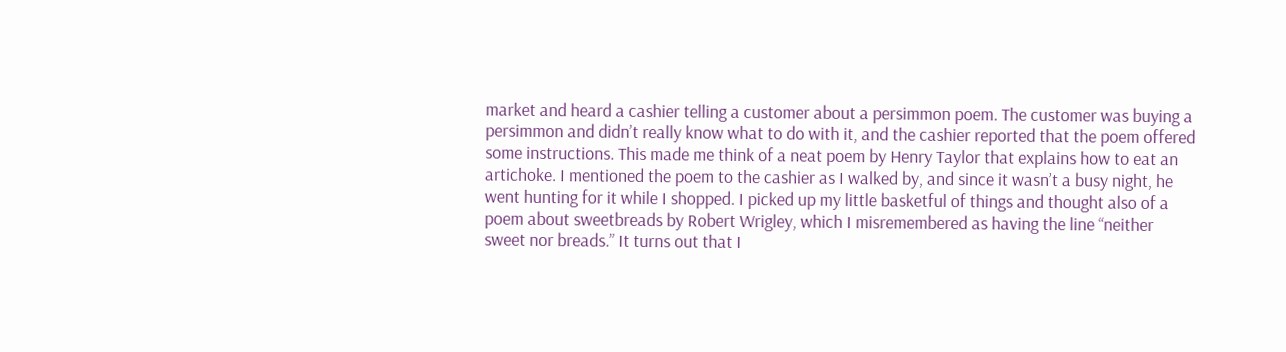market and heard a cashier telling a customer about a persimmon poem. The customer was buying a persimmon and didn’t really know what to do with it, and the cashier reported that the poem offered some instructions. This made me think of a neat poem by Henry Taylor that explains how to eat an artichoke. I mentioned the poem to the cashier as I walked by, and since it wasn’t a busy night, he went hunting for it while I shopped. I picked up my little basketful of things and thought also of a poem about sweetbreads by Robert Wrigley, which I misremembered as having the line “neither sweet nor breads.” It turns out that I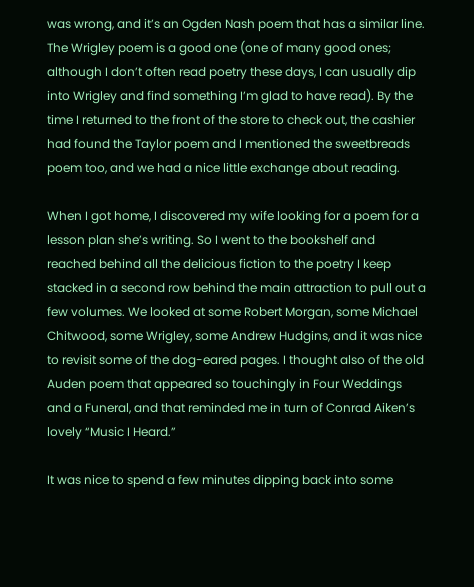was wrong, and it’s an Ogden Nash poem that has a similar line. The Wrigley poem is a good one (one of many good ones; although I don’t often read poetry these days, I can usually dip into Wrigley and find something I’m glad to have read). By the time I returned to the front of the store to check out, the cashier had found the Taylor poem and I mentioned the sweetbreads poem too, and we had a nice little exchange about reading.

When I got home, I discovered my wife looking for a poem for a lesson plan she’s writing. So I went to the bookshelf and reached behind all the delicious fiction to the poetry I keep stacked in a second row behind the main attraction to pull out a few volumes. We looked at some Robert Morgan, some Michael Chitwood, some Wrigley, some Andrew Hudgins, and it was nice to revisit some of the dog-eared pages. I thought also of the old Auden poem that appeared so touchingly in Four Weddings and a Funeral, and that reminded me in turn of Conrad Aiken’s lovely “Music I Heard.”

It was nice to spend a few minutes dipping back into some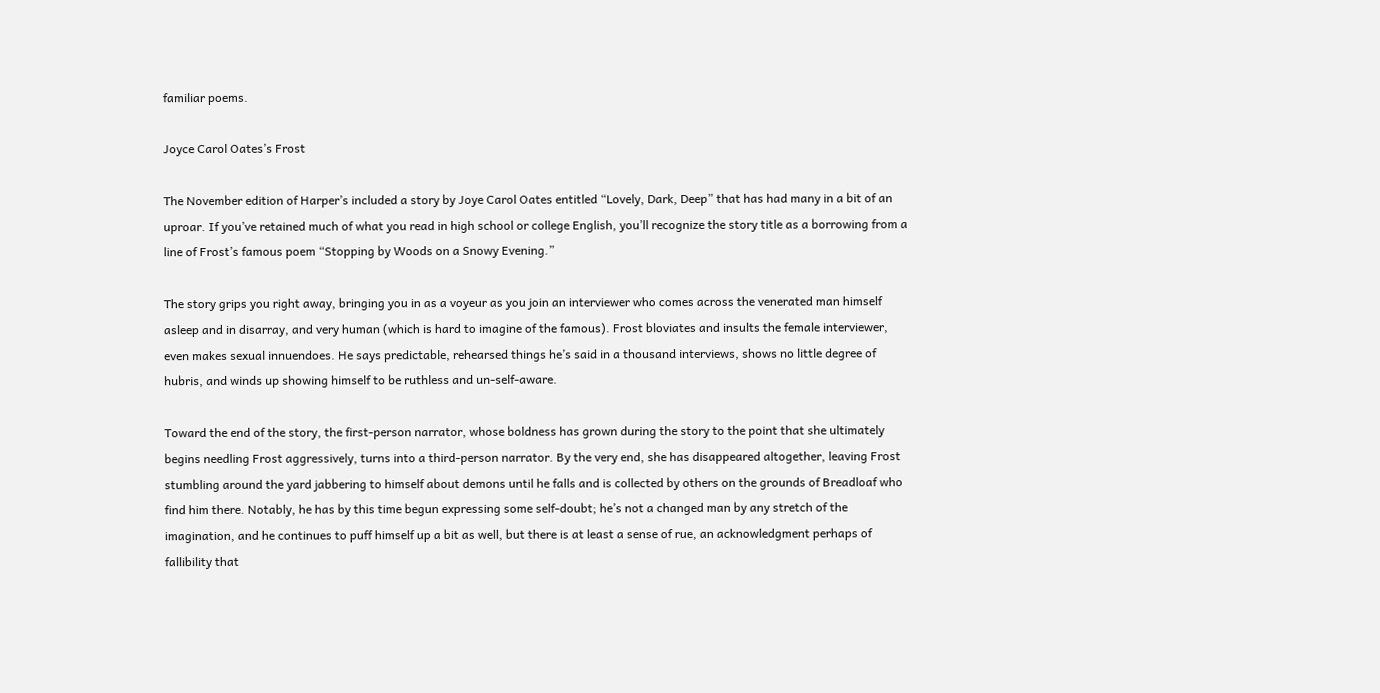familiar poems.

Joyce Carol Oates’s Frost

The November edition of Harper’s included a story by Joye Carol Oates entitled “Lovely, Dark, Deep” that has had many in a bit of an uproar. If you’ve retained much of what you read in high school or college English, you’ll recognize the story title as a borrowing from a line of Frost’s famous poem “Stopping by Woods on a Snowy Evening.”

The story grips you right away, bringing you in as a voyeur as you join an interviewer who comes across the venerated man himself asleep and in disarray, and very human (which is hard to imagine of the famous). Frost bloviates and insults the female interviewer, even makes sexual innuendoes. He says predictable, rehearsed things he’s said in a thousand interviews, shows no little degree of hubris, and winds up showing himself to be ruthless and un-self-aware.

Toward the end of the story, the first-person narrator, whose boldness has grown during the story to the point that she ultimately begins needling Frost aggressively, turns into a third-person narrator. By the very end, she has disappeared altogether, leaving Frost stumbling around the yard jabbering to himself about demons until he falls and is collected by others on the grounds of Breadloaf who find him there. Notably, he has by this time begun expressing some self-doubt; he’s not a changed man by any stretch of the imagination, and he continues to puff himself up a bit as well, but there is at least a sense of rue, an acknowledgment perhaps of fallibility that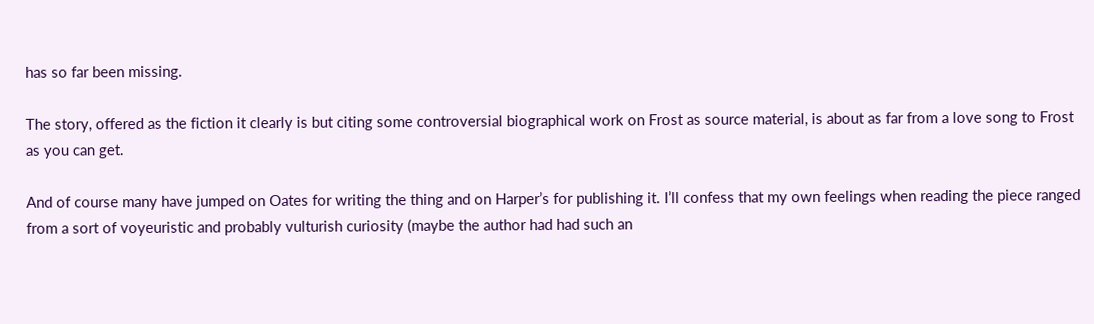has so far been missing.

The story, offered as the fiction it clearly is but citing some controversial biographical work on Frost as source material, is about as far from a love song to Frost as you can get.

And of course many have jumped on Oates for writing the thing and on Harper’s for publishing it. I’ll confess that my own feelings when reading the piece ranged from a sort of voyeuristic and probably vulturish curiosity (maybe the author had had such an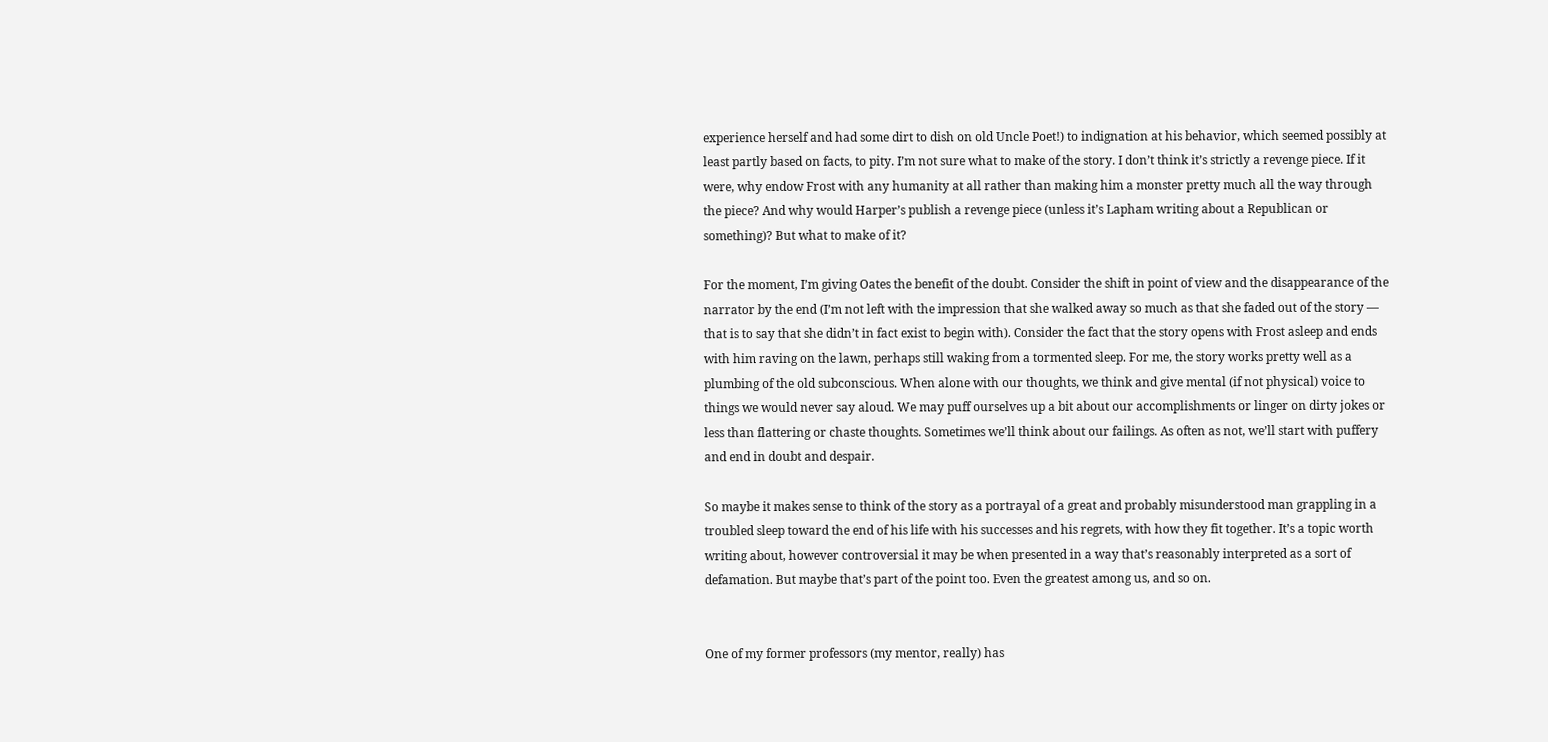experience herself and had some dirt to dish on old Uncle Poet!) to indignation at his behavior, which seemed possibly at least partly based on facts, to pity. I’m not sure what to make of the story. I don’t think it’s strictly a revenge piece. If it were, why endow Frost with any humanity at all rather than making him a monster pretty much all the way through the piece? And why would Harper’s publish a revenge piece (unless it’s Lapham writing about a Republican or something)? But what to make of it?

For the moment, I’m giving Oates the benefit of the doubt. Consider the shift in point of view and the disappearance of the narrator by the end (I’m not left with the impression that she walked away so much as that she faded out of the story — that is to say that she didn’t in fact exist to begin with). Consider the fact that the story opens with Frost asleep and ends with him raving on the lawn, perhaps still waking from a tormented sleep. For me, the story works pretty well as a plumbing of the old subconscious. When alone with our thoughts, we think and give mental (if not physical) voice to things we would never say aloud. We may puff ourselves up a bit about our accomplishments or linger on dirty jokes or less than flattering or chaste thoughts. Sometimes we’ll think about our failings. As often as not, we’ll start with puffery and end in doubt and despair.

So maybe it makes sense to think of the story as a portrayal of a great and probably misunderstood man grappling in a troubled sleep toward the end of his life with his successes and his regrets, with how they fit together. It’s a topic worth writing about, however controversial it may be when presented in a way that’s reasonably interpreted as a sort of defamation. But maybe that’s part of the point too. Even the greatest among us, and so on.


One of my former professors (my mentor, really) has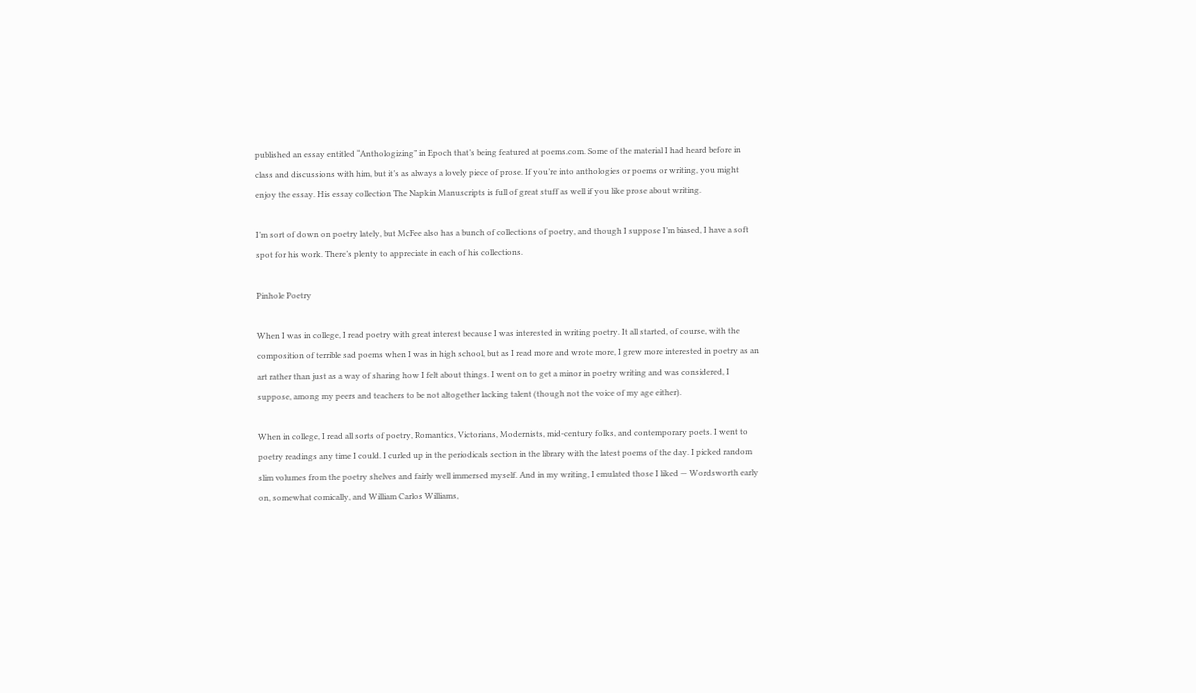published an essay entitled “Anthologizing” in Epoch that’s being featured at poems.com. Some of the material I had heard before in class and discussions with him, but it’s as always a lovely piece of prose. If you’re into anthologies or poems or writing, you might enjoy the essay. His essay collection The Napkin Manuscripts is full of great stuff as well if you like prose about writing.

I’m sort of down on poetry lately, but McFee also has a bunch of collections of poetry, and though I suppose I’m biased, I have a soft spot for his work. There’s plenty to appreciate in each of his collections.

Pinhole Poetry

When I was in college, I read poetry with great interest because I was interested in writing poetry. It all started, of course, with the composition of terrible sad poems when I was in high school, but as I read more and wrote more, I grew more interested in poetry as an art rather than just as a way of sharing how I felt about things. I went on to get a minor in poetry writing and was considered, I suppose, among my peers and teachers to be not altogether lacking talent (though not the voice of my age either).

When in college, I read all sorts of poetry, Romantics, Victorians, Modernists, mid-century folks, and contemporary poets. I went to poetry readings any time I could. I curled up in the periodicals section in the library with the latest poems of the day. I picked random slim volumes from the poetry shelves and fairly well immersed myself. And in my writing, I emulated those I liked — Wordsworth early on, somewhat comically, and William Carlos Williams,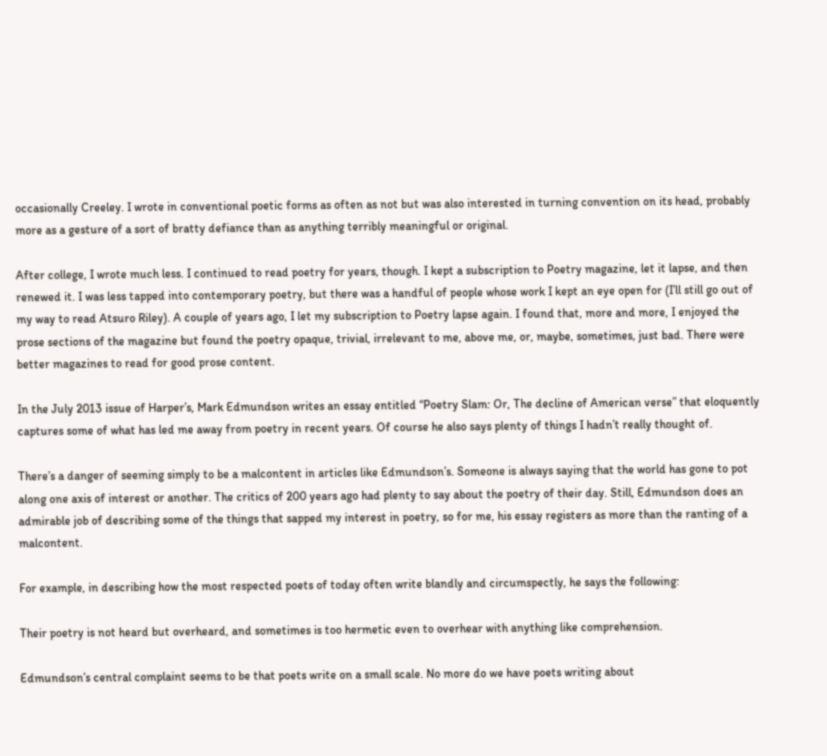occasionally Creeley. I wrote in conventional poetic forms as often as not but was also interested in turning convention on its head, probably more as a gesture of a sort of bratty defiance than as anything terribly meaningful or original.

After college, I wrote much less. I continued to read poetry for years, though. I kept a subscription to Poetry magazine, let it lapse, and then renewed it. I was less tapped into contemporary poetry, but there was a handful of people whose work I kept an eye open for (I’ll still go out of my way to read Atsuro Riley). A couple of years ago, I let my subscription to Poetry lapse again. I found that, more and more, I enjoyed the prose sections of the magazine but found the poetry opaque, trivial, irrelevant to me, above me, or, maybe, sometimes, just bad. There were better magazines to read for good prose content.

In the July 2013 issue of Harper’s, Mark Edmundson writes an essay entitled “Poetry Slam: Or, The decline of American verse” that eloquently captures some of what has led me away from poetry in recent years. Of course he also says plenty of things I hadn’t really thought of.

There’s a danger of seeming simply to be a malcontent in articles like Edmundson’s. Someone is always saying that the world has gone to pot along one axis of interest or another. The critics of 200 years ago had plenty to say about the poetry of their day. Still, Edmundson does an admirable job of describing some of the things that sapped my interest in poetry, so for me, his essay registers as more than the ranting of a malcontent.

For example, in describing how the most respected poets of today often write blandly and circumspectly, he says the following:

Their poetry is not heard but overheard, and sometimes is too hermetic even to overhear with anything like comprehension.

Edmundson’s central complaint seems to be that poets write on a small scale. No more do we have poets writing about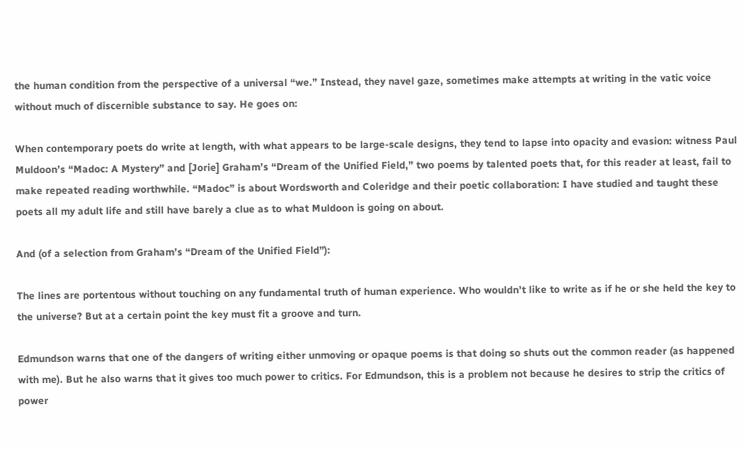the human condition from the perspective of a universal “we.” Instead, they navel gaze, sometimes make attempts at writing in the vatic voice without much of discernible substance to say. He goes on:

When contemporary poets do write at length, with what appears to be large-scale designs, they tend to lapse into opacity and evasion: witness Paul Muldoon’s “Madoc: A Mystery” and [Jorie] Graham’s “Dream of the Unified Field,” two poems by talented poets that, for this reader at least, fail to make repeated reading worthwhile. “Madoc” is about Wordsworth and Coleridge and their poetic collaboration: I have studied and taught these poets all my adult life and still have barely a clue as to what Muldoon is going on about.

And (of a selection from Graham’s “Dream of the Unified Field”):

The lines are portentous without touching on any fundamental truth of human experience. Who wouldn’t like to write as if he or she held the key to the universe? But at a certain point the key must fit a groove and turn.

Edmundson warns that one of the dangers of writing either unmoving or opaque poems is that doing so shuts out the common reader (as happened with me). But he also warns that it gives too much power to critics. For Edmundson, this is a problem not because he desires to strip the critics of power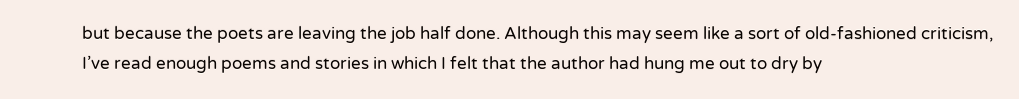but because the poets are leaving the job half done. Although this may seem like a sort of old-fashioned criticism, I’ve read enough poems and stories in which I felt that the author had hung me out to dry by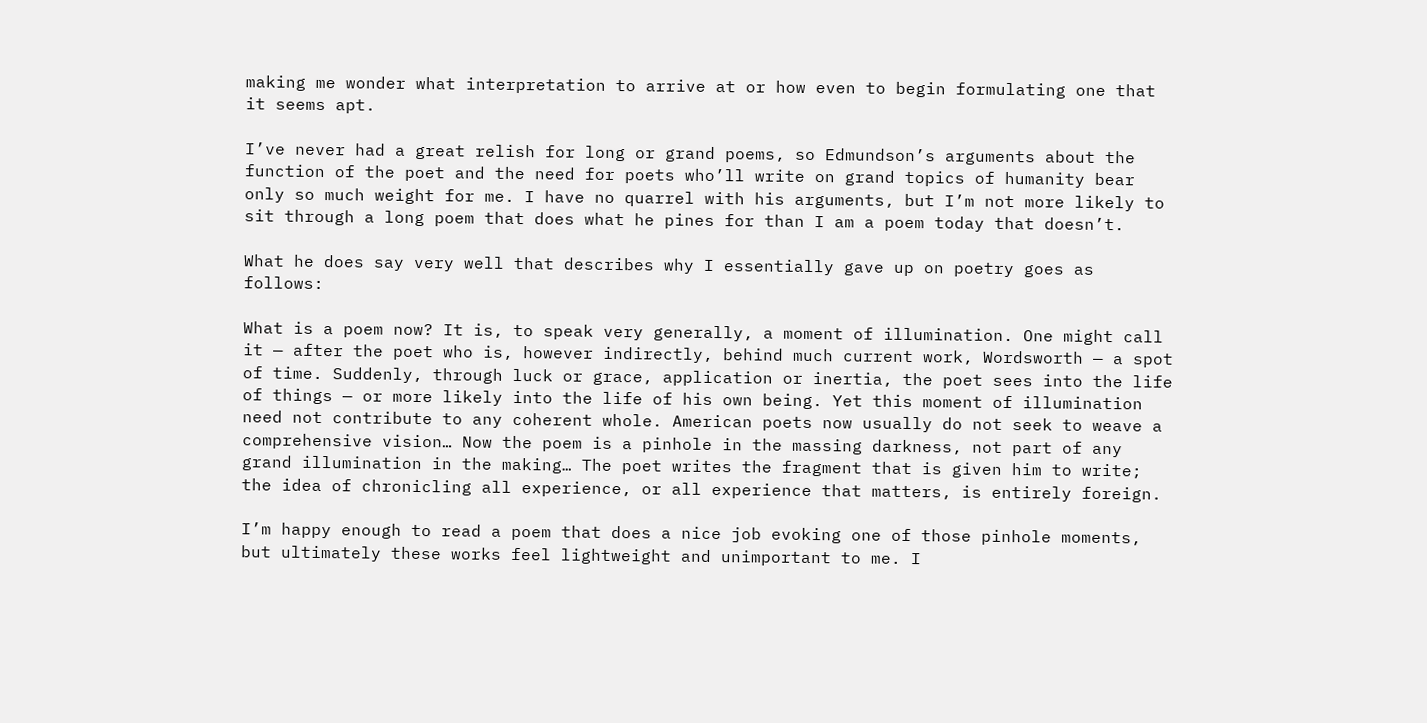making me wonder what interpretation to arrive at or how even to begin formulating one that it seems apt.

I’ve never had a great relish for long or grand poems, so Edmundson’s arguments about the function of the poet and the need for poets who’ll write on grand topics of humanity bear only so much weight for me. I have no quarrel with his arguments, but I’m not more likely to sit through a long poem that does what he pines for than I am a poem today that doesn’t.

What he does say very well that describes why I essentially gave up on poetry goes as follows:

What is a poem now? It is, to speak very generally, a moment of illumination. One might call it — after the poet who is, however indirectly, behind much current work, Wordsworth — a spot of time. Suddenly, through luck or grace, application or inertia, the poet sees into the life of things — or more likely into the life of his own being. Yet this moment of illumination need not contribute to any coherent whole. American poets now usually do not seek to weave a comprehensive vision… Now the poem is a pinhole in the massing darkness, not part of any grand illumination in the making… The poet writes the fragment that is given him to write; the idea of chronicling all experience, or all experience that matters, is entirely foreign.

I’m happy enough to read a poem that does a nice job evoking one of those pinhole moments, but ultimately these works feel lightweight and unimportant to me. I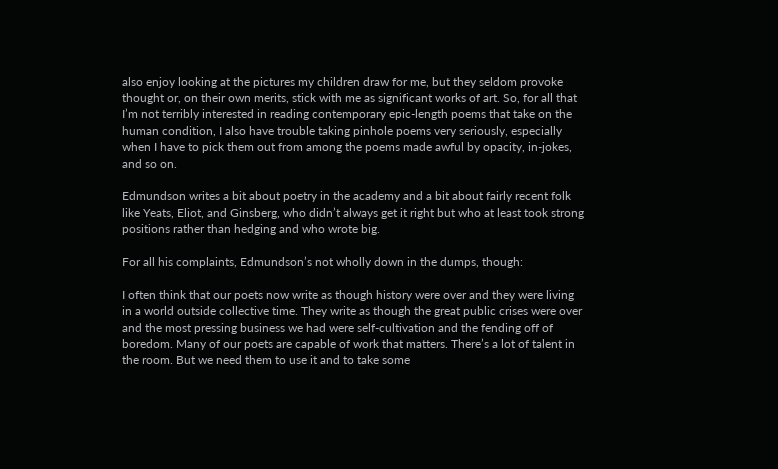also enjoy looking at the pictures my children draw for me, but they seldom provoke thought or, on their own merits, stick with me as significant works of art. So, for all that I’m not terribly interested in reading contemporary epic-length poems that take on the human condition, I also have trouble taking pinhole poems very seriously, especially when I have to pick them out from among the poems made awful by opacity, in-jokes, and so on.

Edmundson writes a bit about poetry in the academy and a bit about fairly recent folk like Yeats, Eliot, and Ginsberg, who didn’t always get it right but who at least took strong positions rather than hedging and who wrote big.

For all his complaints, Edmundson’s not wholly down in the dumps, though:

I often think that our poets now write as though history were over and they were living in a world outside collective time. They write as though the great public crises were over and the most pressing business we had were self-cultivation and the fending off of boredom. Many of our poets are capable of work that matters. There’s a lot of talent in the room. But we need them to use it and to take some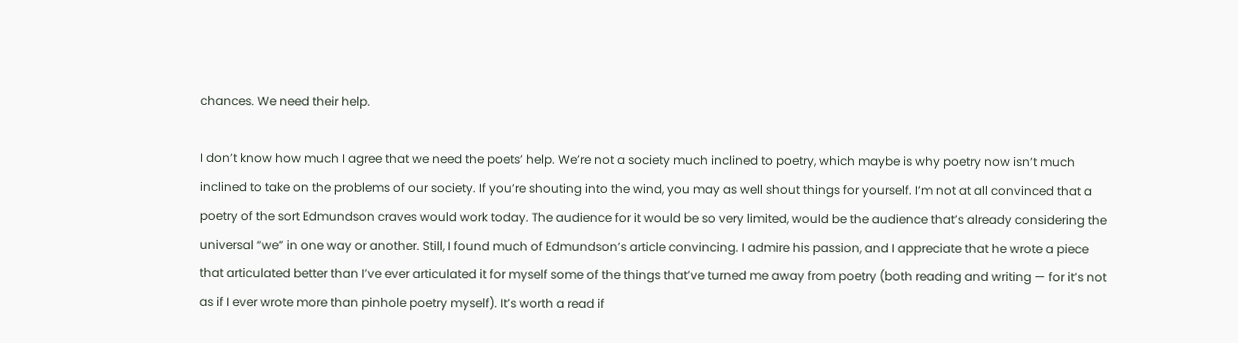chances. We need their help.

I don’t know how much I agree that we need the poets’ help. We’re not a society much inclined to poetry, which maybe is why poetry now isn’t much inclined to take on the problems of our society. If you’re shouting into the wind, you may as well shout things for yourself. I’m not at all convinced that a poetry of the sort Edmundson craves would work today. The audience for it would be so very limited, would be the audience that’s already considering the universal “we” in one way or another. Still, I found much of Edmundson’s article convincing. I admire his passion, and I appreciate that he wrote a piece that articulated better than I’ve ever articulated it for myself some of the things that’ve turned me away from poetry (both reading and writing — for it’s not as if I ever wrote more than pinhole poetry myself). It’s worth a read if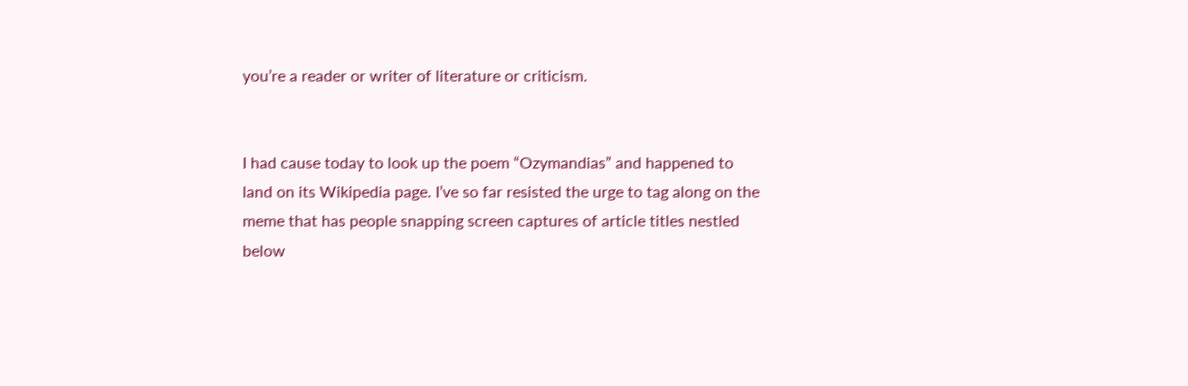you’re a reader or writer of literature or criticism.


I had cause today to look up the poem “Ozymandias” and happened to land on its Wikipedia page. I’ve so far resisted the urge to tag along on the meme that has people snapping screen captures of article titles nestled below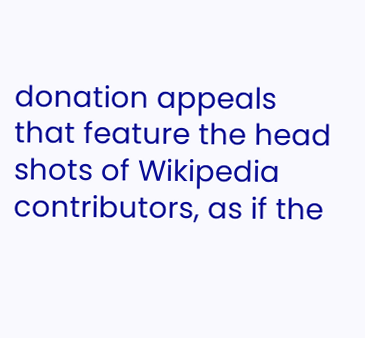donation appeals that feature the head shots of Wikipedia contributors, as if the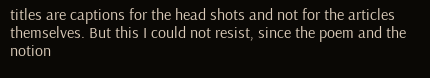titles are captions for the head shots and not for the articles themselves. But this I could not resist, since the poem and the notion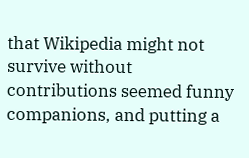that Wikipedia might not survive without contributions seemed funny companions, and putting a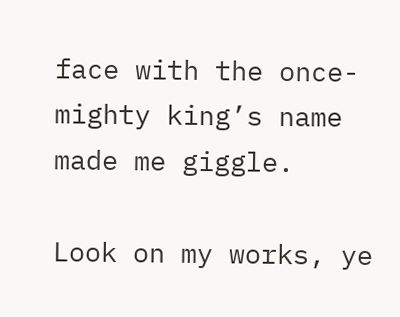face with the once-mighty king’s name made me giggle.

Look on my works, ye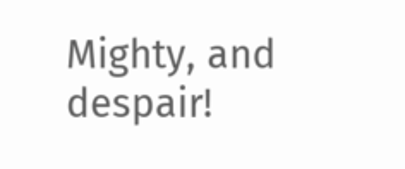Mighty, and despair!